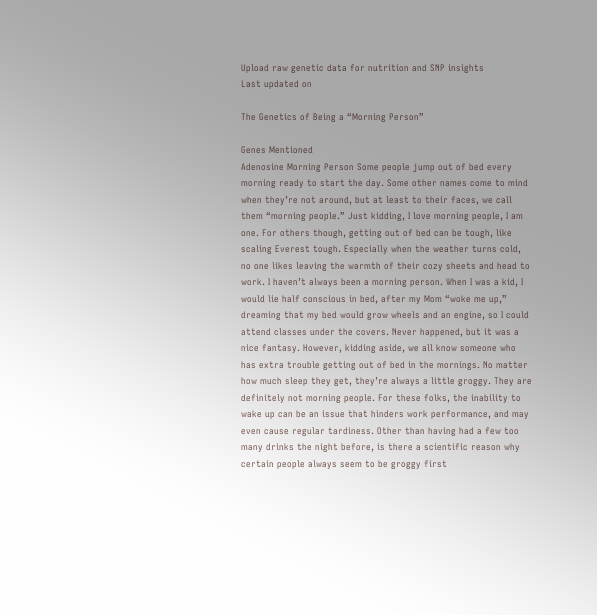Upload raw genetic data for nutrition and SNP insights
Last updated on

The Genetics of Being a “Morning Person”

Genes Mentioned
Adenosine Morning Person Some people jump out of bed every morning ready to start the day. Some other names come to mind when they’re not around, but at least to their faces, we call them “morning people.” Just kidding, I love morning people, I am one. For others though, getting out of bed can be tough, like scaling Everest tough. Especially when the weather turns cold, no one likes leaving the warmth of their cozy sheets and head to work. I haven’t always been a morning person. When I was a kid, I would lie half conscious in bed, after my Mom “woke me up,” dreaming that my bed would grow wheels and an engine, so I could attend classes under the covers. Never happened, but it was a nice fantasy. However, kidding aside, we all know someone who has extra trouble getting out of bed in the mornings. No matter how much sleep they get, they’re always a little groggy. They are definitely not morning people. For these folks, the inability to wake up can be an issue that hinders work performance, and may even cause regular tardiness. Other than having had a few too many drinks the night before, is there a scientific reason why certain people always seem to be groggy first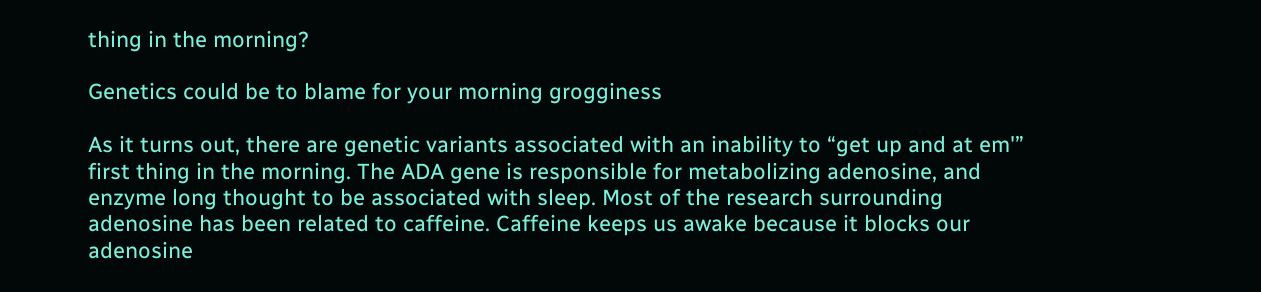thing in the morning?

Genetics could be to blame for your morning grogginess

As it turns out, there are genetic variants associated with an inability to “get up and at em'” first thing in the morning. The ADA gene is responsible for metabolizing adenosine, and enzyme long thought to be associated with sleep. Most of the research surrounding adenosine has been related to caffeine. Caffeine keeps us awake because it blocks our adenosine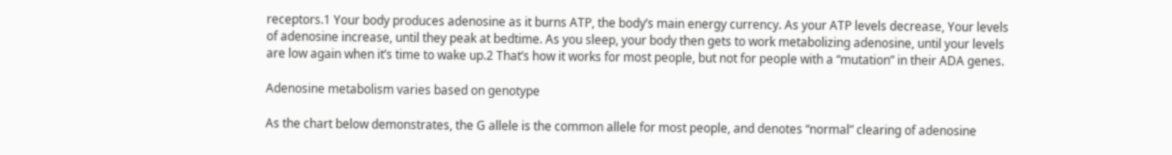receptors.1 Your body produces adenosine as it burns ATP, the body’s main energy currency. As your ATP levels decrease, Your levels of adenosine increase, until they peak at bedtime. As you sleep, your body then gets to work metabolizing adenosine, until your levels are low again when it’s time to wake up.2 That’s how it works for most people, but not for people with a “mutation” in their ADA genes.

Adenosine metabolism varies based on genotype

As the chart below demonstrates, the G allele is the common allele for most people, and denotes “normal” clearing of adenosine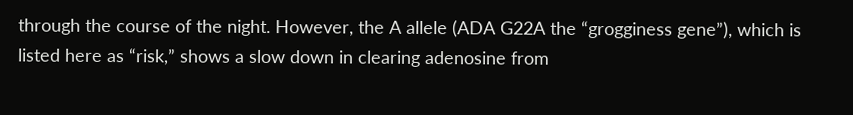through the course of the night. However, the A allele (ADA G22A the “grogginess gene”), which is listed here as “risk,” shows a slow down in clearing adenosine from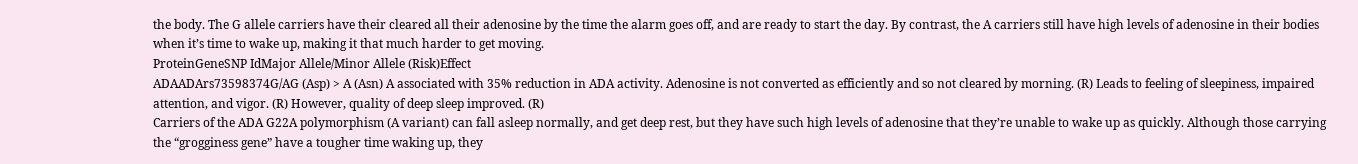the body. The G allele carriers have their cleared all their adenosine by the time the alarm goes off, and are ready to start the day. By contrast, the A carriers still have high levels of adenosine in their bodies when it’s time to wake up, making it that much harder to get moving.
ProteinGeneSNP IdMajor Allele/Minor Allele (Risk)Effect
ADAADArs73598374G/AG (Asp) > A (Asn) A associated with 35% reduction in ADA activity. Adenosine is not converted as efficiently and so not cleared by morning. (R) Leads to feeling of sleepiness, impaired attention, and vigor. (R) However, quality of deep sleep improved. (R)
Carriers of the ADA G22A polymorphism (A variant) can fall asleep normally, and get deep rest, but they have such high levels of adenosine that they’re unable to wake up as quickly. Although those carrying the “grogginess gene” have a tougher time waking up, they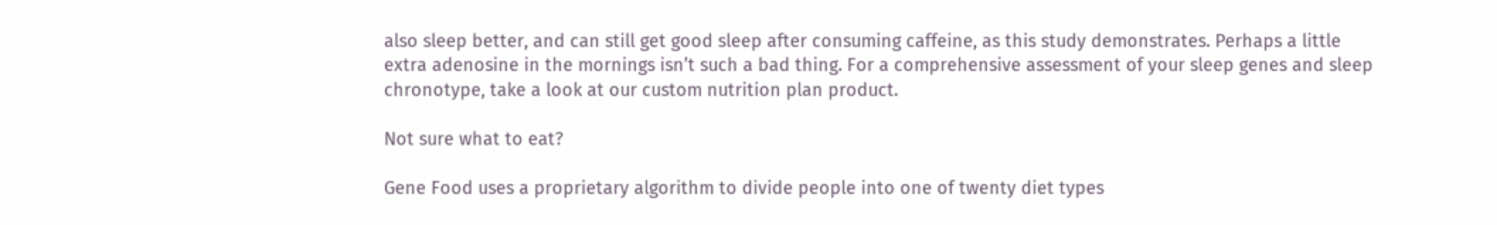also sleep better, and can still get good sleep after consuming caffeine, as this study demonstrates. Perhaps a little extra adenosine in the mornings isn’t such a bad thing. For a comprehensive assessment of your sleep genes and sleep chronotype, take a look at our custom nutrition plan product.

Not sure what to eat?

Gene Food uses a proprietary algorithm to divide people into one of twenty diet types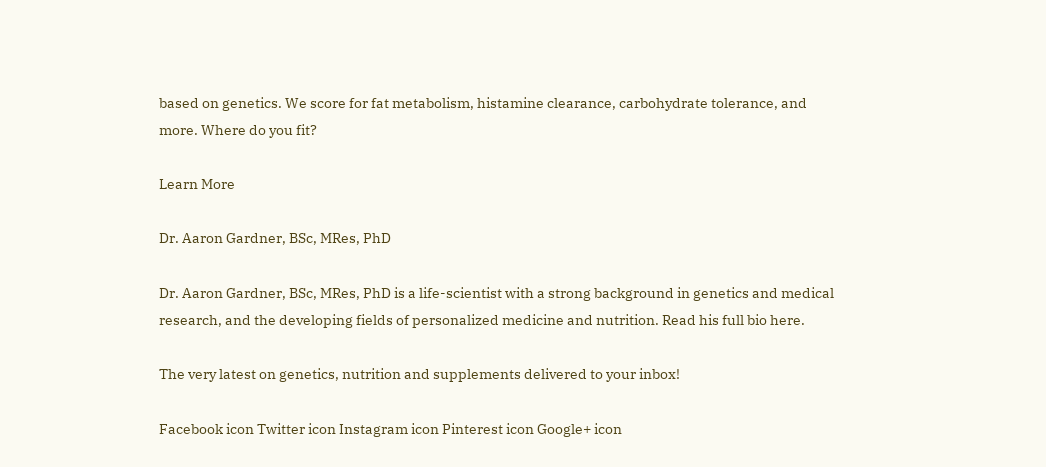based on genetics. We score for fat metabolism, histamine clearance, carbohydrate tolerance, and more. Where do you fit?

Learn More

Dr. Aaron Gardner, BSc, MRes, PhD

Dr. Aaron Gardner, BSc, MRes, PhD is a life-scientist with a strong background in genetics and medical research, and the developing fields of personalized medicine and nutrition. Read his full bio here.

The very latest on genetics, nutrition and supplements delivered to your inbox!

Facebook icon Twitter icon Instagram icon Pinterest icon Google+ icon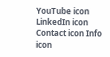YouTube icon LinkedIn icon Contact icon Info icon